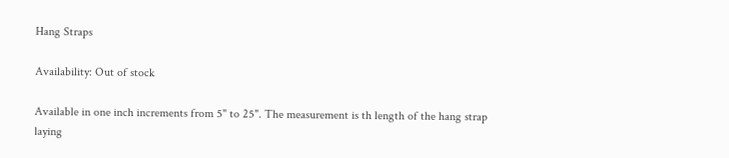Hang Straps

Availability: Out of stock

Available in one inch increments from 5" to 25". The measurement is th length of the hang strap laying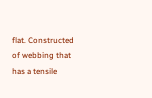flat. Constructed of webbing that has a tensile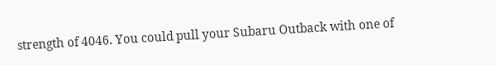strength of 4046. You could pull your Subaru Outback with one of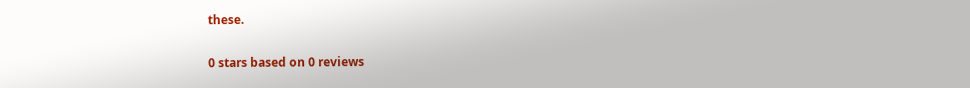these.

0 stars based on 0 reviews